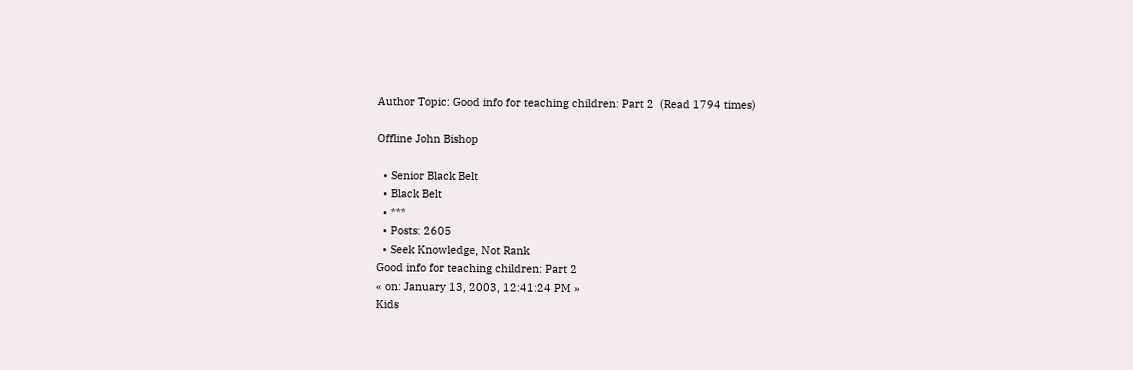Author Topic: Good info for teaching children: Part 2  (Read 1794 times)

Offline John Bishop

  • Senior Black Belt
  • Black Belt
  • ***
  • Posts: 2605
  • Seek Knowledge, Not Rank
Good info for teaching children: Part 2
« on: January 13, 2003, 12:41:24 PM »
Kids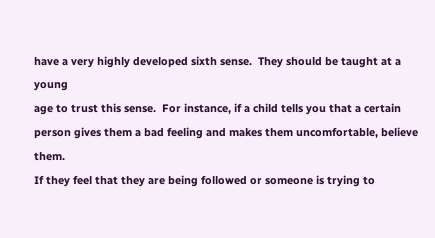have a very highly developed sixth sense.  They should be taught at a young
age to trust this sense.  For instance, if a child tells you that a certain
person gives them a bad feeling and makes them uncomfortable, believe them.
If they feel that they are being followed or someone is trying to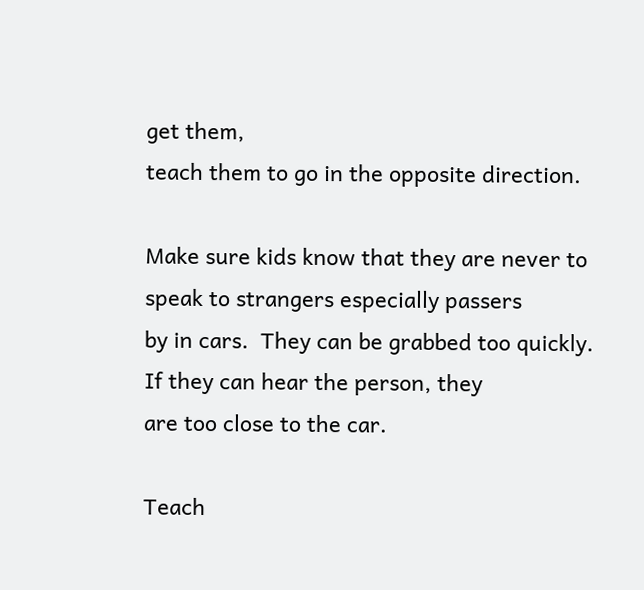get them,
teach them to go in the opposite direction.

Make sure kids know that they are never to speak to strangers especially passers
by in cars.  They can be grabbed too quickly.  If they can hear the person, they
are too close to the car.

Teach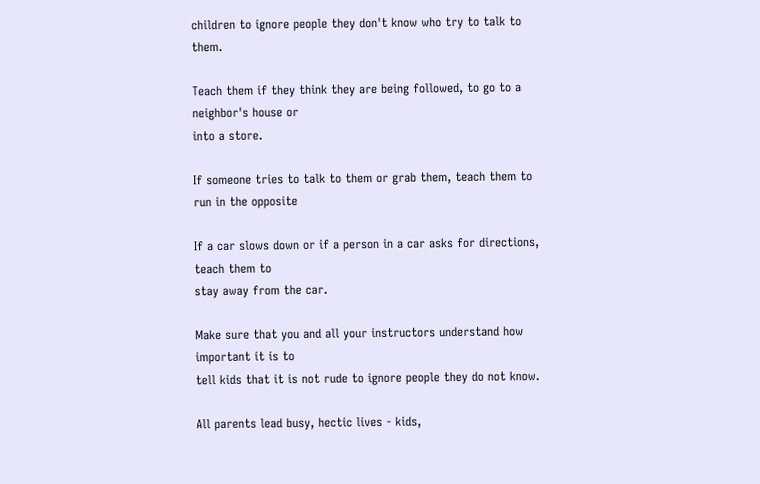children to ignore people they don't know who try to talk to them.

Teach them if they think they are being followed, to go to a neighbor's house or
into a store.

If someone tries to talk to them or grab them, teach them to run in the opposite

If a car slows down or if a person in a car asks for directions, teach them to
stay away from the car.

Make sure that you and all your instructors understand how  important it is to
tell kids that it is not rude to ignore people they do not know.

All parents lead busy, hectic lives - kids,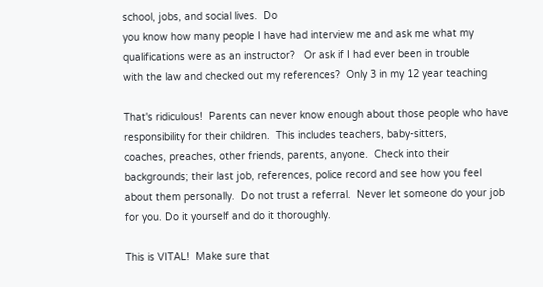school, jobs, and social lives.  Do
you know how many people I have had interview me and ask me what my
qualifications were as an instructor?   Or ask if I had ever been in trouble
with the law and checked out my references?  Only 3 in my 12 year teaching

That's ridiculous!  Parents can never know enough about those people who have
responsibility for their children.  This includes teachers, baby-sitters,
coaches, preaches, other friends, parents, anyone.  Check into their
backgrounds; their last job, references, police record and see how you feel
about them personally.  Do not trust a referral.  Never let someone do your job
for you. Do it yourself and do it thoroughly.

This is VITAL!  Make sure that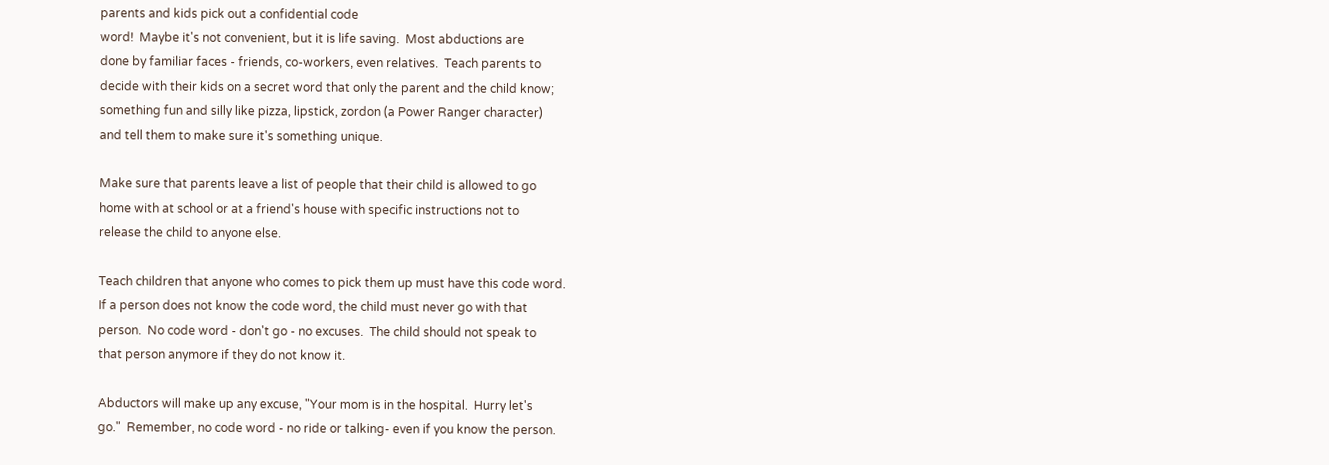parents and kids pick out a confidential code
word!  Maybe it's not convenient, but it is life saving.  Most abductions are
done by familiar faces - friends, co-workers, even relatives.  Teach parents to
decide with their kids on a secret word that only the parent and the child know;
something fun and silly like pizza, lipstick, zordon (a Power Ranger character)
and tell them to make sure it's something unique.

Make sure that parents leave a list of people that their child is allowed to go
home with at school or at a friend's house with specific instructions not to
release the child to anyone else.

Teach children that anyone who comes to pick them up must have this code word.
If a person does not know the code word, the child must never go with that
person.  No code word - don't go - no excuses.  The child should not speak to
that person anymore if they do not know it.

Abductors will make up any excuse, "Your mom is in the hospital.  Hurry let's
go."  Remember, no code word - no ride or talking- even if you know the person.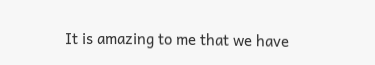It is amazing to me that we have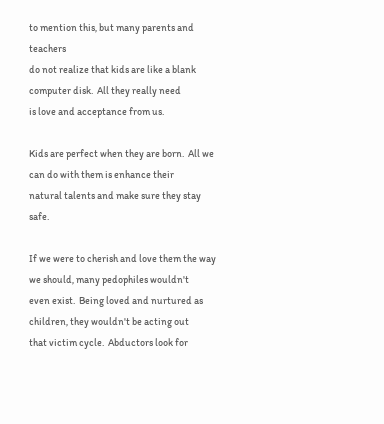to mention this, but many parents and teachers
do not realize that kids are like a blank computer disk.  All they really need
is love and acceptance from us.

Kids are perfect when they are born.  All we can do with them is enhance their
natural talents and make sure they stay safe.

If we were to cherish and love them the way we should, many pedophiles wouldn't
even exist.  Being loved and nurtured as children, they wouldn't be acting out
that victim cycle.  Abductors look for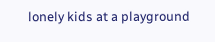lonely kids at a playground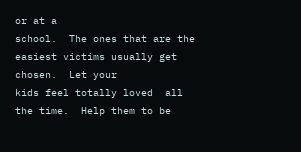or at a
school.  The ones that are the easiest victims usually get chosen.  Let your
kids feel totally loved  all the time.  Help them to be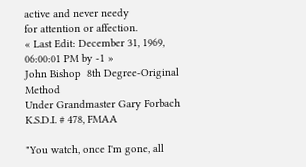active and never needy
for attention or affection.
« Last Edit: December 31, 1969, 06:00:01 PM by -1 »
John Bishop  8th Degree-Original Method
Under Grandmaster Gary Forbach
K.S.D.I. # 478, FMAA

"You watch, once I'm gone, all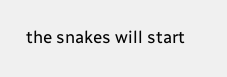the snakes will start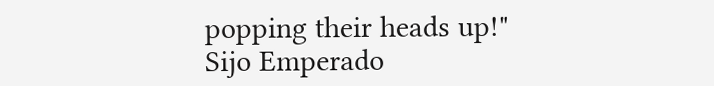popping their heads up!"  Sijo Emperado